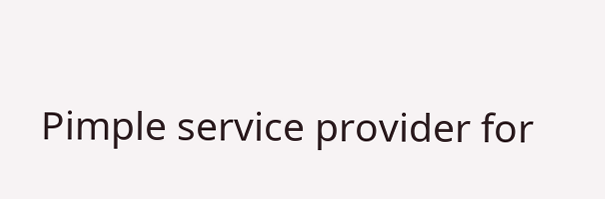Pimple service provider for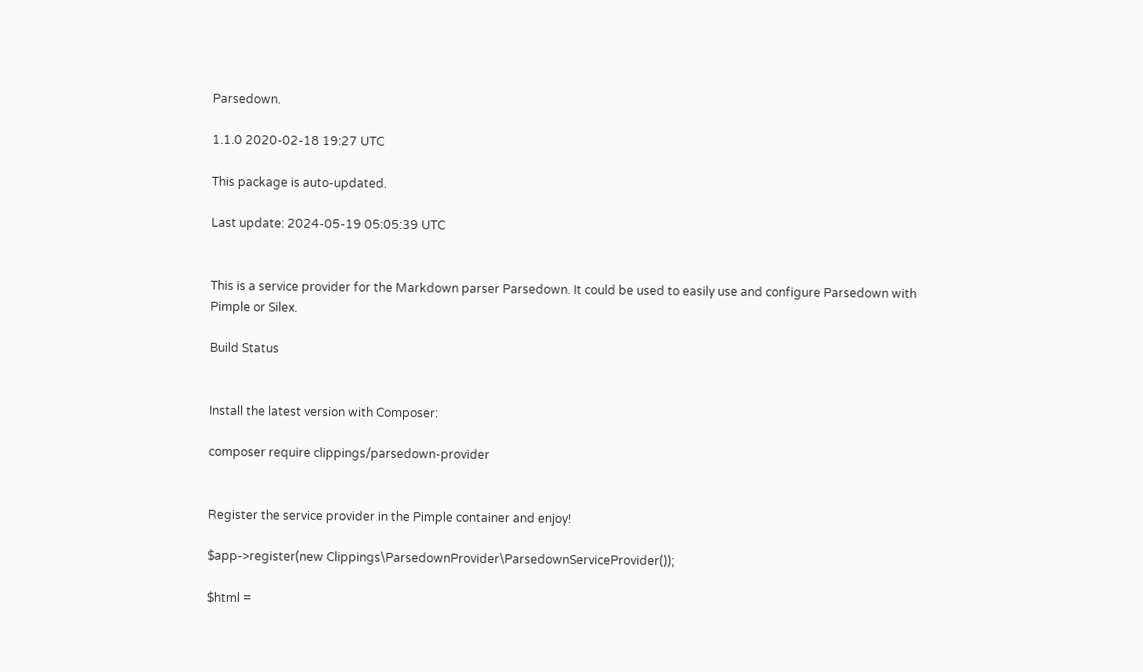Parsedown.

1.1.0 2020-02-18 19:27 UTC

This package is auto-updated.

Last update: 2024-05-19 05:05:39 UTC


This is a service provider for the Markdown parser Parsedown. It could be used to easily use and configure Parsedown with Pimple or Silex.

Build Status


Install the latest version with Composer:

composer require clippings/parsedown-provider


Register the service provider in the Pimple container and enjoy!

$app->register(new Clippings\ParsedownProvider\ParsedownServiceProvider());

$html =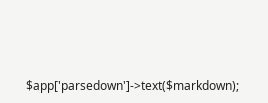$app['parsedown']->text($markdown);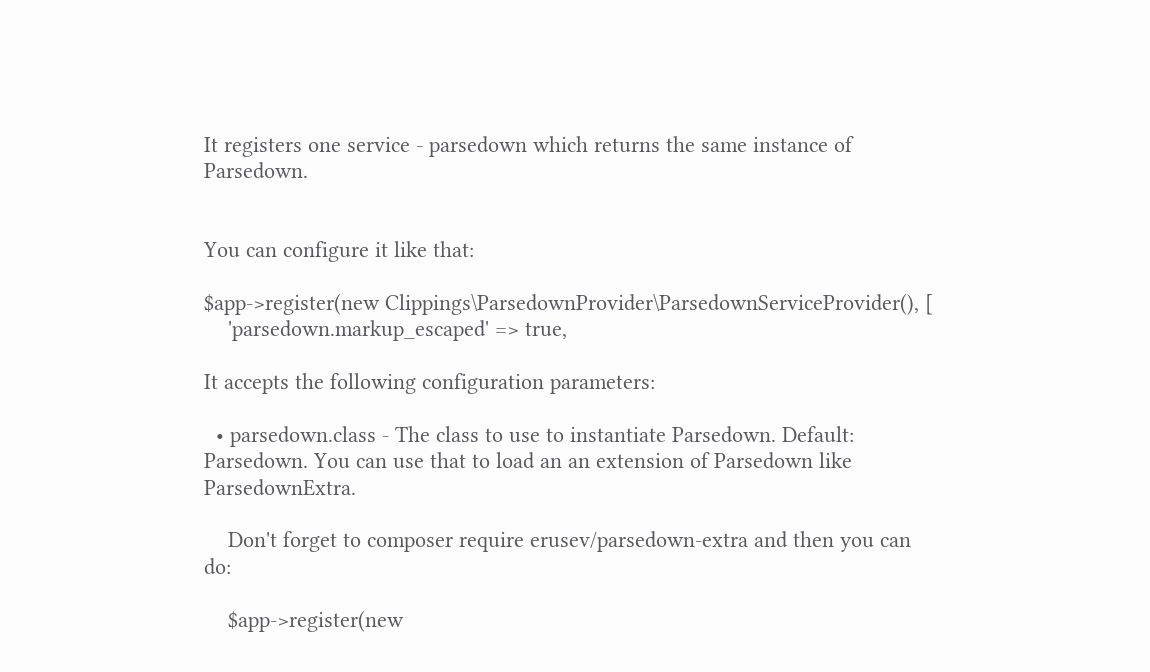It registers one service - parsedown which returns the same instance of Parsedown.


You can configure it like that:

$app->register(new Clippings\ParsedownProvider\ParsedownServiceProvider(), [
    'parsedown.markup_escaped' => true,

It accepts the following configuration parameters:

  • parsedown.class - The class to use to instantiate Parsedown. Default: Parsedown. You can use that to load an an extension of Parsedown like ParsedownExtra.

    Don't forget to composer require erusev/parsedown-extra and then you can do:

    $app->register(new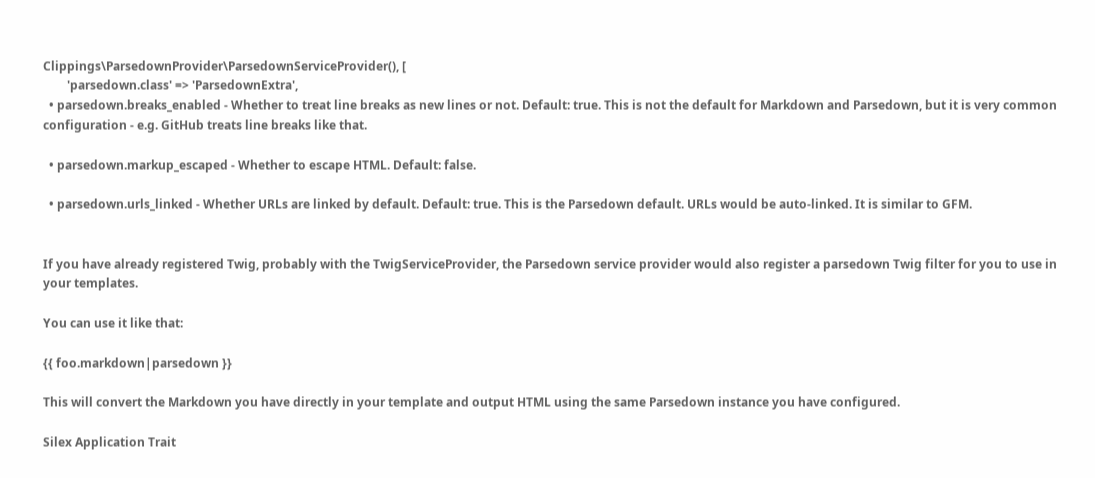Clippings\ParsedownProvider\ParsedownServiceProvider(), [
        'parsedown.class' => 'ParsedownExtra',
  • parsedown.breaks_enabled - Whether to treat line breaks as new lines or not. Default: true. This is not the default for Markdown and Parsedown, but it is very common configuration - e.g. GitHub treats line breaks like that.

  • parsedown.markup_escaped - Whether to escape HTML. Default: false.

  • parsedown.urls_linked - Whether URLs are linked by default. Default: true. This is the Parsedown default. URLs would be auto-linked. It is similar to GFM.


If you have already registered Twig, probably with the TwigServiceProvider, the Parsedown service provider would also register a parsedown Twig filter for you to use in your templates.

You can use it like that:

{{ foo.markdown|parsedown }}

This will convert the Markdown you have directly in your template and output HTML using the same Parsedown instance you have configured.

Silex Application Trait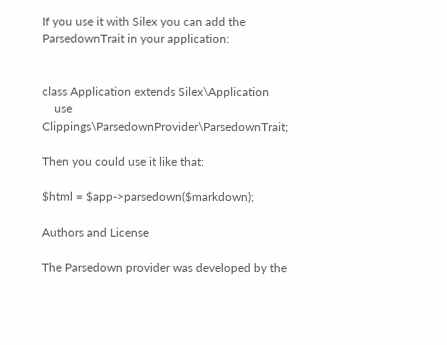If you use it with Silex you can add the ParsedownTrait in your application:


class Application extends Silex\Application
    use Clippings\ParsedownProvider\ParsedownTrait;

Then you could use it like that:

$html = $app->parsedown($markdown);

Authors and License

The Parsedown provider was developed by the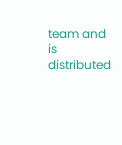team and is distributed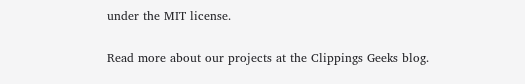under the MIT license.

Read more about our projects at the Clippings Geeks blog.